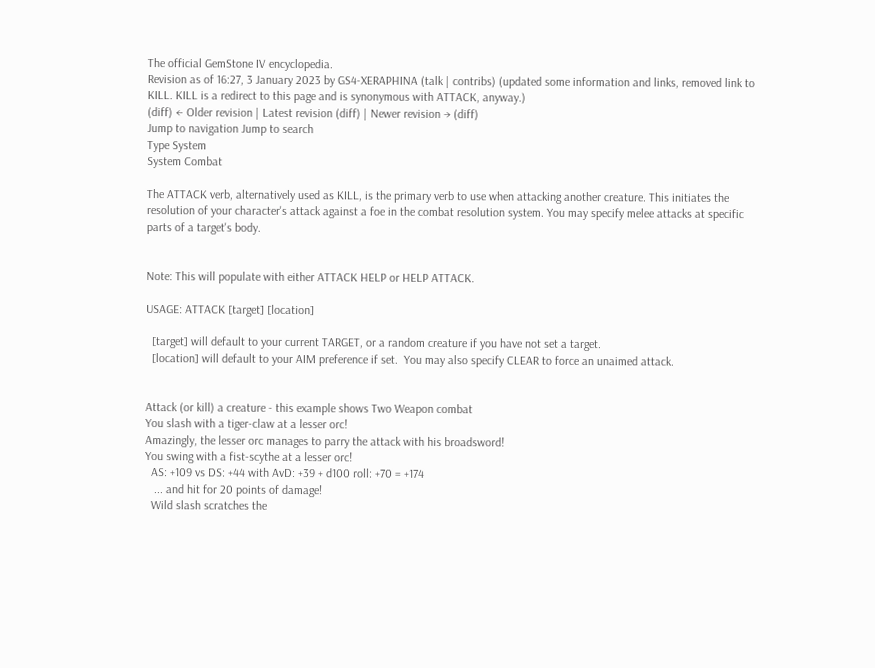The official GemStone IV encyclopedia.
Revision as of 16:27, 3 January 2023 by GS4-XERAPHINA (talk | contribs) (updated some information and links, removed link to KILL. KILL is a redirect to this page and is synonymous with ATTACK, anyway.)
(diff) ← Older revision | Latest revision (diff) | Newer revision → (diff)
Jump to navigation Jump to search
Type System
System Combat

The ATTACK verb, alternatively used as KILL, is the primary verb to use when attacking another creature. This initiates the resolution of your character's attack against a foe in the combat resolution system. You may specify melee attacks at specific parts of a target's body.


Note: This will populate with either ATTACK HELP or HELP ATTACK.

USAGE: ATTACK [target] [location]

  [target] will default to your current TARGET, or a random creature if you have not set a target.
  [location] will default to your AIM preference if set.  You may also specify CLEAR to force an unaimed attack.


Attack (or kill) a creature - this example shows Two Weapon combat
You slash with a tiger-claw at a lesser orc!
Amazingly, the lesser orc manages to parry the attack with his broadsword!
You swing with a fist-scythe at a lesser orc!
  AS: +109 vs DS: +44 with AvD: +39 + d100 roll: +70 = +174
   ... and hit for 20 points of damage!
  Wild slash scratches the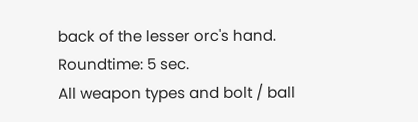back of the lesser orc's hand.
Roundtime: 5 sec.
All weapon types and bolt / ball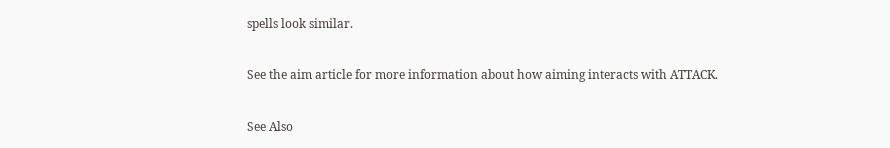spells look similar.

See the aim article for more information about how aiming interacts with ATTACK.

See Also